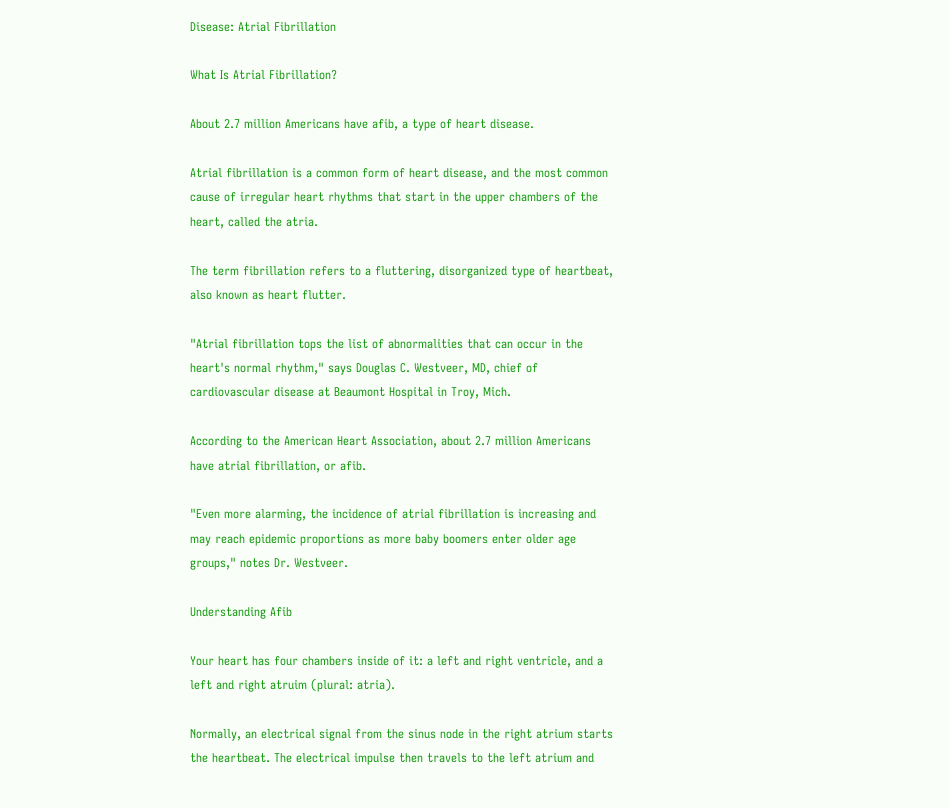Disease: Atrial Fibrillation

What Is Atrial Fibrillation?

About 2.7 million Americans have afib, a type of heart disease.

Atrial fibrillation is a common form of heart disease, and the most common cause of irregular heart rhythms that start in the upper chambers of the heart, called the atria.

The term fibrillation refers to a fluttering, disorganized type of heartbeat, also known as heart flutter.

"Atrial fibrillation tops the list of abnormalities that can occur in the heart's normal rhythm," says Douglas C. Westveer, MD, chief of cardiovascular disease at Beaumont Hospital in Troy, Mich.

According to the American Heart Association, about 2.7 million Americans have atrial fibrillation, or afib.

"Even more alarming, the incidence of atrial fibrillation is increasing and may reach epidemic proportions as more baby boomers enter older age groups," notes Dr. Westveer.

Understanding Afib

Your heart has four chambers inside of it: a left and right ventricle, and a left and right atruim (plural: atria).

Normally, an electrical signal from the sinus node in the right atrium starts the heartbeat. The electrical impulse then travels to the left atrium and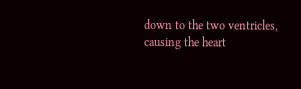down to the two ventricles, causing the heart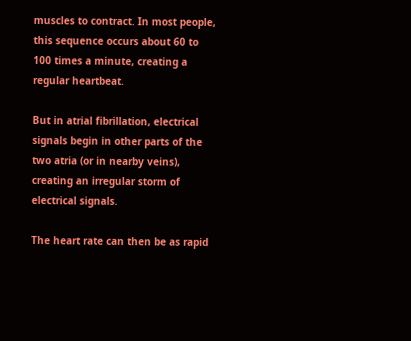muscles to contract. In most people, this sequence occurs about 60 to 100 times a minute, creating a regular heartbeat.

But in atrial fibrillation, electrical signals begin in other parts of the two atria (or in nearby veins), creating an irregular storm of electrical signals.

The heart rate can then be as rapid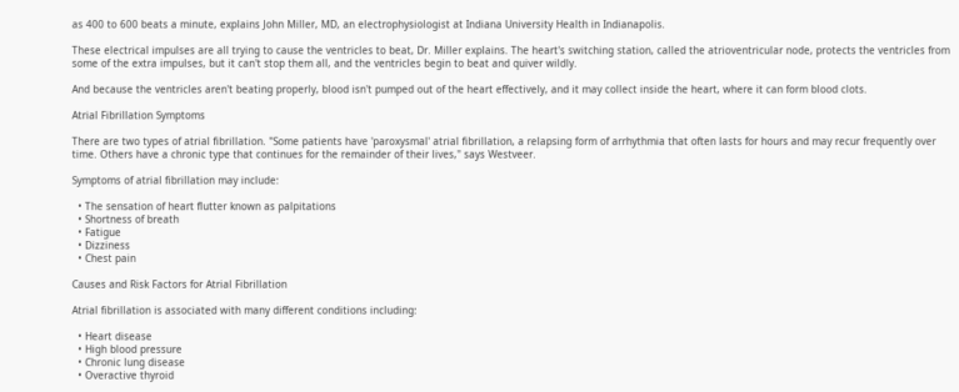as 400 to 600 beats a minute, explains John Miller, MD, an electrophysiologist at Indiana University Health in Indianapolis.

These electrical impulses are all trying to cause the ventricles to beat, Dr. Miller explains. The heart's switching station, called the atrioventricular node, protects the ventricles from some of the extra impulses, but it can't stop them all, and the ventricles begin to beat and quiver wildly.

And because the ventricles aren't beating properly, blood isn't pumped out of the heart effectively, and it may collect inside the heart, where it can form blood clots.

Atrial Fibrillation Symptoms

There are two types of atrial fibrillation. "Some patients have 'paroxysmal' atrial fibrillation, a relapsing form of arrhythmia that often lasts for hours and may recur frequently over time. Others have a chronic type that continues for the remainder of their lives," says Westveer.

Symptoms of atrial fibrillation may include:

  • The sensation of heart flutter known as palpitations
  • Shortness of breath
  • Fatigue
  • Dizziness
  • Chest pain

Causes and Risk Factors for Atrial Fibrillation

Atrial fibrillation is associated with many different conditions including:

  • Heart disease
  • High blood pressure
  • Chronic lung disease
  • Overactive thyroid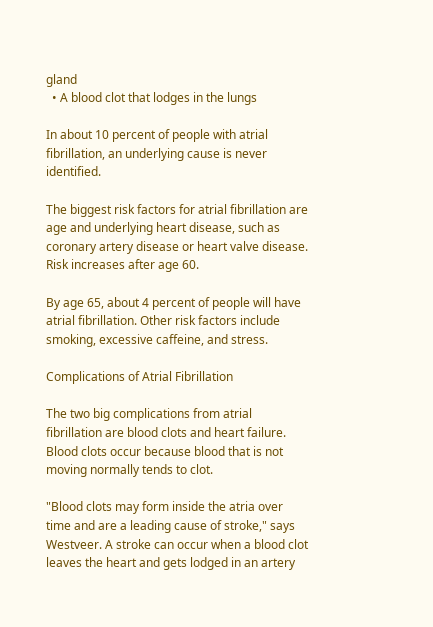gland
  • A blood clot that lodges in the lungs

In about 10 percent of people with atrial fibrillation, an underlying cause is never identified.

The biggest risk factors for atrial fibrillation are age and underlying heart disease, such as coronary artery disease or heart valve disease. Risk increases after age 60.

By age 65, about 4 percent of people will have atrial fibrillation. Other risk factors include smoking, excessive caffeine, and stress.

Complications of Atrial Fibrillation

The two big complications from atrial fibrillation are blood clots and heart failure. Blood clots occur because blood that is not moving normally tends to clot.

"Blood clots may form inside the atria over time and are a leading cause of stroke," says Westveer. A stroke can occur when a blood clot leaves the heart and gets lodged in an artery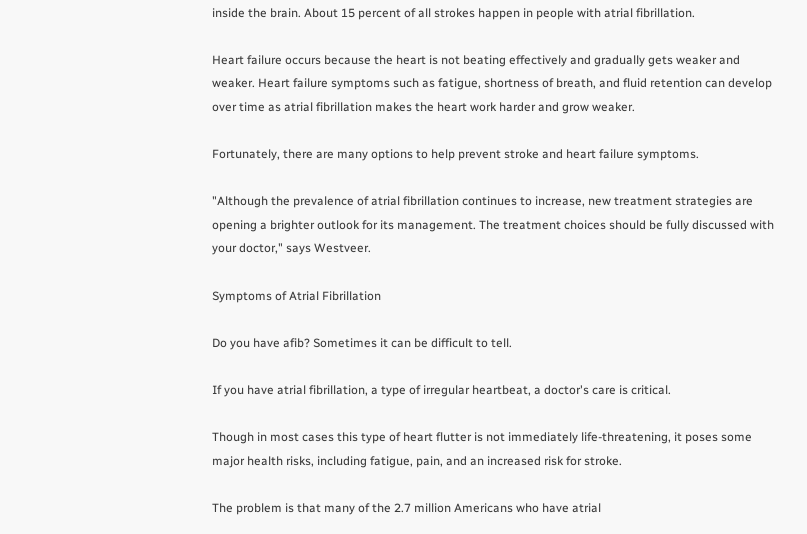inside the brain. About 15 percent of all strokes happen in people with atrial fibrillation.

Heart failure occurs because the heart is not beating effectively and gradually gets weaker and weaker. Heart failure symptoms such as fatigue, shortness of breath, and fluid retention can develop over time as atrial fibrillation makes the heart work harder and grow weaker.

Fortunately, there are many options to help prevent stroke and heart failure symptoms.

"Although the prevalence of atrial fibrillation continues to increase, new treatment strategies are opening a brighter outlook for its management. The treatment choices should be fully discussed with your doctor," says Westveer.

Symptoms of Atrial Fibrillation

Do you have afib? Sometimes it can be difficult to tell.

If you have atrial fibrillation, a type of irregular heartbeat, a doctor's care is critical.

Though in most cases this type of heart flutter is not immediately life-threatening, it poses some major health risks, including fatigue, pain, and an increased risk for stroke.

The problem is that many of the 2.7 million Americans who have atrial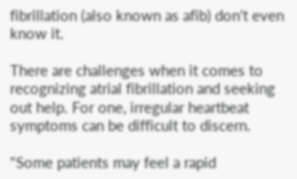fibrillation (also known as afib) don't even know it.

There are challenges when it comes to recognizing atrial fibrillation and seeking out help. For one, irregular heartbeat symptoms can be difficult to discern.

"Some patients may feel a rapid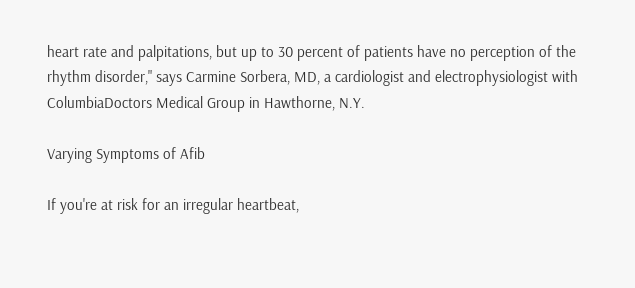heart rate and palpitations, but up to 30 percent of patients have no perception of the rhythm disorder," says Carmine Sorbera, MD, a cardiologist and electrophysiologist with ColumbiaDoctors Medical Group in Hawthorne, N.Y.

Varying Symptoms of Afib

If you're at risk for an irregular heartbeat,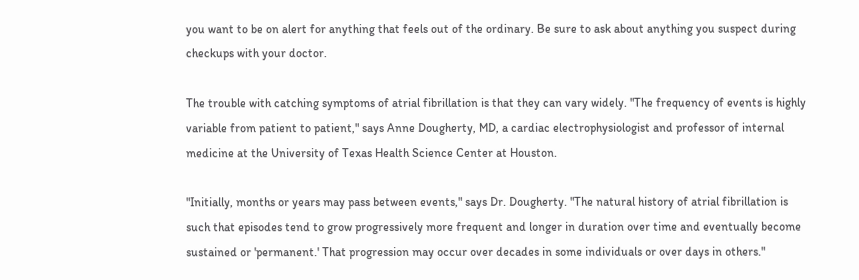you want to be on alert for anything that feels out of the ordinary. Be sure to ask about anything you suspect during checkups with your doctor.

The trouble with catching symptoms of atrial fibrillation is that they can vary widely. "The frequency of events is highly variable from patient to patient," says Anne Dougherty, MD, a cardiac electrophysiologist and professor of internal medicine at the University of Texas Health Science Center at Houston.

"Initially, months or years may pass between events," says Dr. Dougherty. "The natural history of atrial fibrillation is such that episodes tend to grow progressively more frequent and longer in duration over time and eventually become sustained or 'permanent.' That progression may occur over decades in some individuals or over days in others."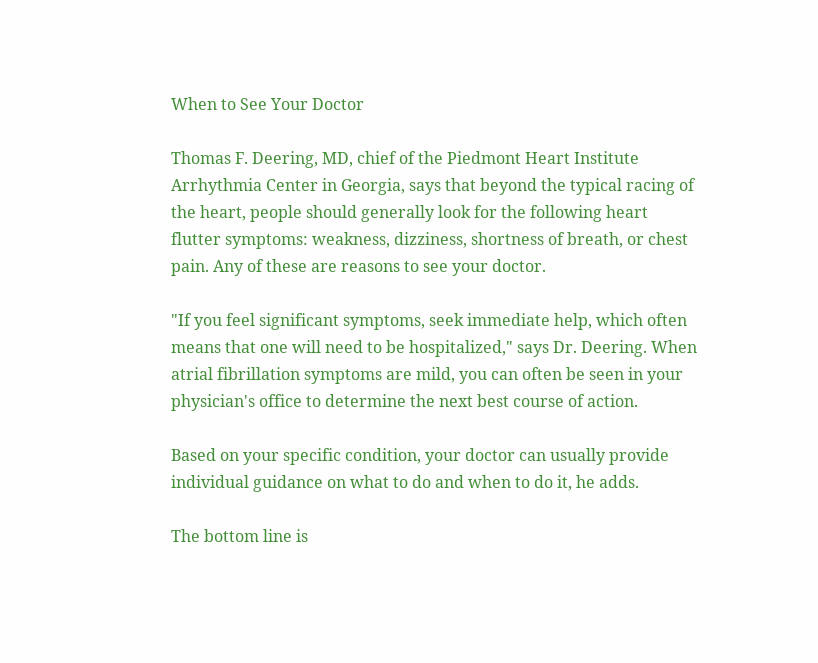When to See Your Doctor

Thomas F. Deering, MD, chief of the Piedmont Heart Institute Arrhythmia Center in Georgia, says that beyond the typical racing of the heart, people should generally look for the following heart flutter symptoms: weakness, dizziness, shortness of breath, or chest pain. Any of these are reasons to see your doctor.

"If you feel significant symptoms, seek immediate help, which often means that one will need to be hospitalized," says Dr. Deering. When atrial fibrillation symptoms are mild, you can often be seen in your physician's office to determine the next best course of action.

Based on your specific condition, your doctor can usually provide individual guidance on what to do and when to do it, he adds.

The bottom line is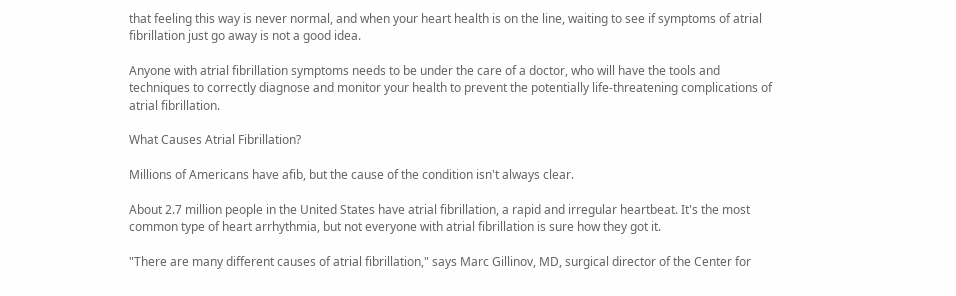that feeling this way is never normal, and when your heart health is on the line, waiting to see if symptoms of atrial fibrillation just go away is not a good idea.

Anyone with atrial fibrillation symptoms needs to be under the care of a doctor, who will have the tools and techniques to correctly diagnose and monitor your health to prevent the potentially life-threatening complications of atrial fibrillation.

What Causes Atrial Fibrillation?

Millions of Americans have afib, but the cause of the condition isn't always clear.

About 2.7 million people in the United States have atrial fibrillation, a rapid and irregular heartbeat. It's the most common type of heart arrhythmia, but not everyone with atrial fibrillation is sure how they got it.

"There are many different causes of atrial fibrillation," says Marc Gillinov, MD, surgical director of the Center for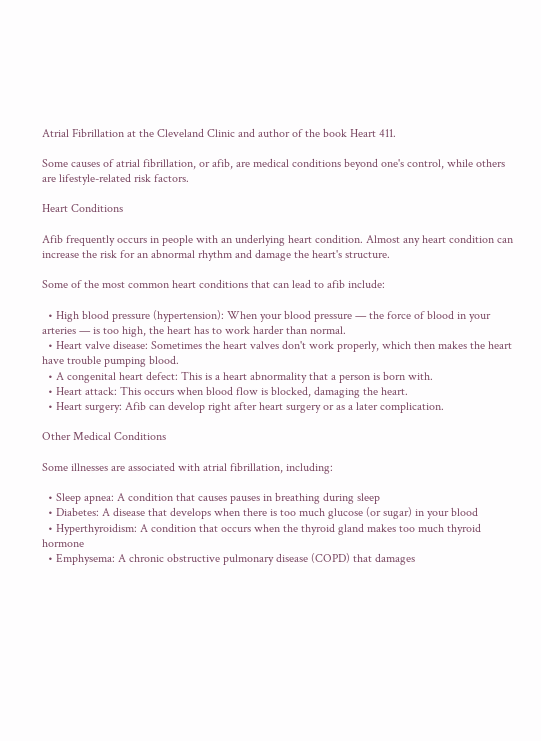Atrial Fibrillation at the Cleveland Clinic and author of the book Heart 411.

Some causes of atrial fibrillation, or afib, are medical conditions beyond one's control, while others are lifestyle-related risk factors.

Heart Conditions

Afib frequently occurs in people with an underlying heart condition. Almost any heart condition can increase the risk for an abnormal rhythm and damage the heart's structure.

Some of the most common heart conditions that can lead to afib include:

  • High blood pressure (hypertension): When your blood pressure — the force of blood in your arteries — is too high, the heart has to work harder than normal.
  • Heart valve disease: Sometimes the heart valves don't work properly, which then makes the heart have trouble pumping blood.
  • A congenital heart defect: This is a heart abnormality that a person is born with.
  • Heart attack: This occurs when blood flow is blocked, damaging the heart.
  • Heart surgery: Afib can develop right after heart surgery or as a later complication.

Other Medical Conditions

Some illnesses are associated with atrial fibrillation, including:

  • Sleep apnea: A condition that causes pauses in breathing during sleep
  • Diabetes: A disease that develops when there is too much glucose (or sugar) in your blood
  • Hyperthyroidism: A condition that occurs when the thyroid gland makes too much thyroid hormone
  • Emphysema: A chronic obstructive pulmonary disease (COPD) that damages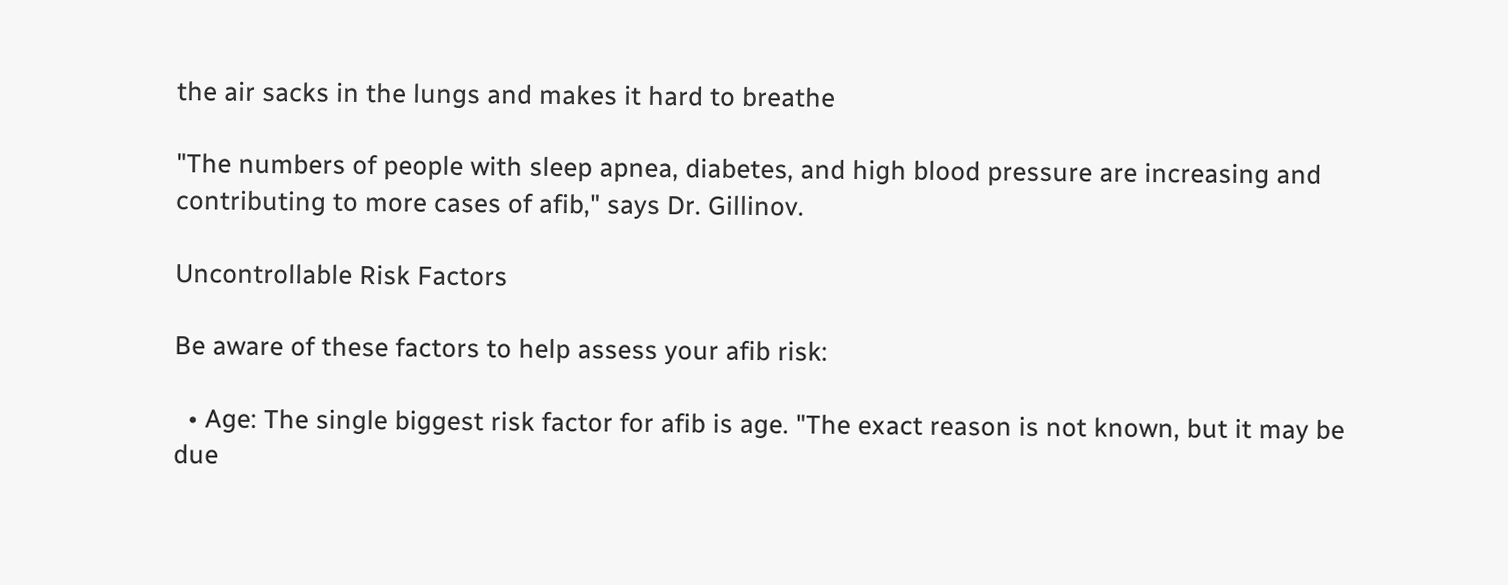the air sacks in the lungs and makes it hard to breathe

"The numbers of people with sleep apnea, diabetes, and high blood pressure are increasing and contributing to more cases of afib," says Dr. Gillinov.

Uncontrollable Risk Factors

Be aware of these factors to help assess your afib risk:

  • Age: The single biggest risk factor for afib is age. "The exact reason is not known, but it may be due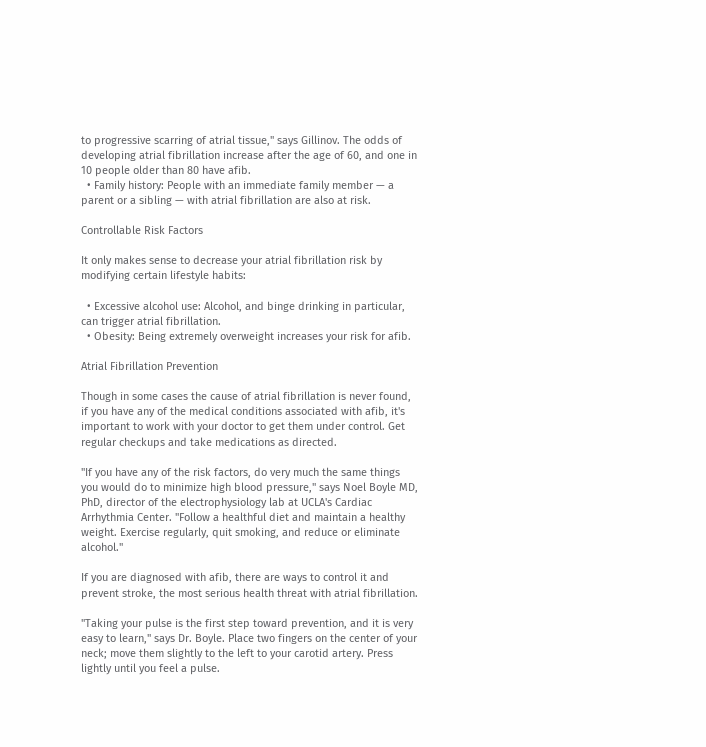to progressive scarring of atrial tissue," says Gillinov. The odds of developing atrial fibrillation increase after the age of 60, and one in 10 people older than 80 have afib.
  • Family history: People with an immediate family member — a parent or a sibling — with atrial fibrillation are also at risk.

Controllable Risk Factors

It only makes sense to decrease your atrial fibrillation risk by modifying certain lifestyle habits:

  • Excessive alcohol use: Alcohol, and binge drinking in particular, can trigger atrial fibrillation.
  • Obesity: Being extremely overweight increases your risk for afib.

Atrial Fibrillation Prevention

Though in some cases the cause of atrial fibrillation is never found, if you have any of the medical conditions associated with afib, it's important to work with your doctor to get them under control. Get regular checkups and take medications as directed.

"If you have any of the risk factors, do very much the same things you would do to minimize high blood pressure," says Noel Boyle MD, PhD, director of the electrophysiology lab at UCLA's Cardiac Arrhythmia Center. "Follow a healthful diet and maintain a healthy weight. Exercise regularly, quit smoking, and reduce or eliminate alcohol."

If you are diagnosed with afib, there are ways to control it and prevent stroke, the most serious health threat with atrial fibrillation.

"Taking your pulse is the first step toward prevention, and it is very easy to learn," says Dr. Boyle. Place two fingers on the center of your neck; move them slightly to the left to your carotid artery. Press lightly until you feel a pulse.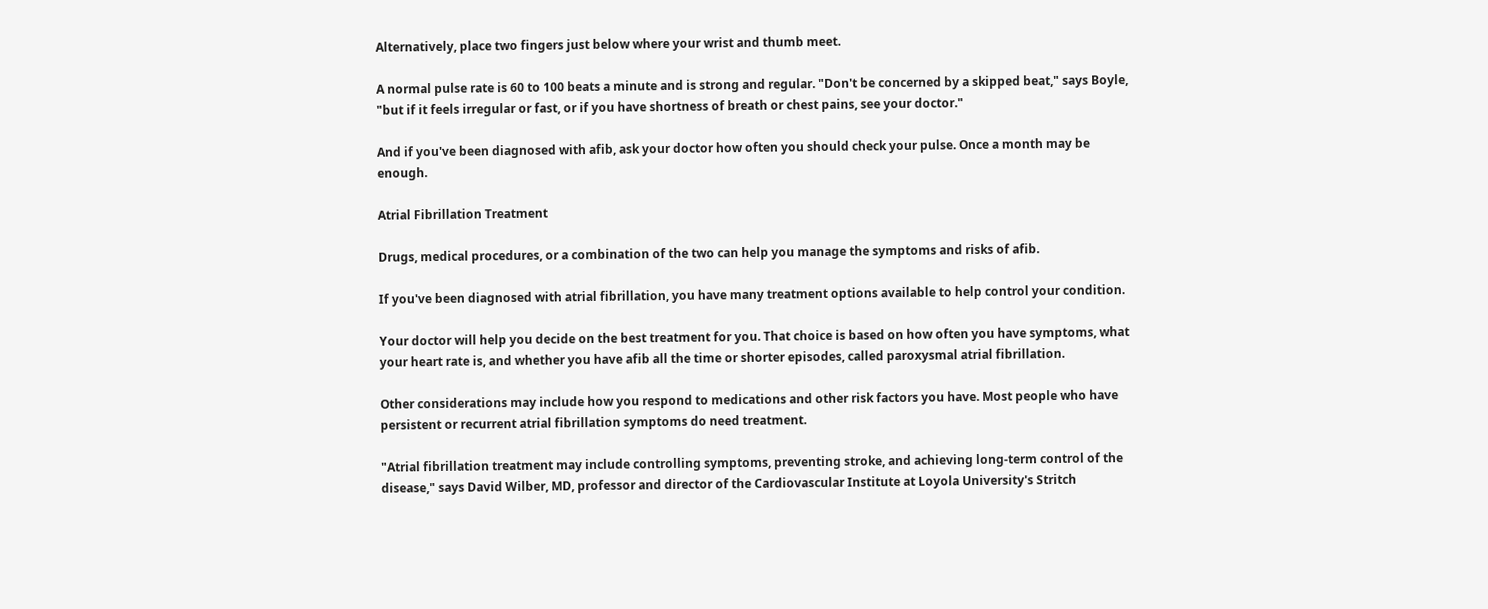Alternatively, place two fingers just below where your wrist and thumb meet.

A normal pulse rate is 60 to 100 beats a minute and is strong and regular. "Don't be concerned by a skipped beat," says Boyle, "but if it feels irregular or fast, or if you have shortness of breath or chest pains, see your doctor."

And if you've been diagnosed with afib, ask your doctor how often you should check your pulse. Once a month may be enough.

Atrial Fibrillation Treatment

Drugs, medical procedures, or a combination of the two can help you manage the symptoms and risks of afib.

If you've been diagnosed with atrial fibrillation, you have many treatment options available to help control your condition.

Your doctor will help you decide on the best treatment for you. That choice is based on how often you have symptoms, what your heart rate is, and whether you have afib all the time or shorter episodes, called paroxysmal atrial fibrillation.

Other considerations may include how you respond to medications and other risk factors you have. Most people who have persistent or recurrent atrial fibrillation symptoms do need treatment.

"Atrial fibrillation treatment may include controlling symptoms, preventing stroke, and achieving long-term control of the disease," says David Wilber, MD, professor and director of the Cardiovascular Institute at Loyola University's Stritch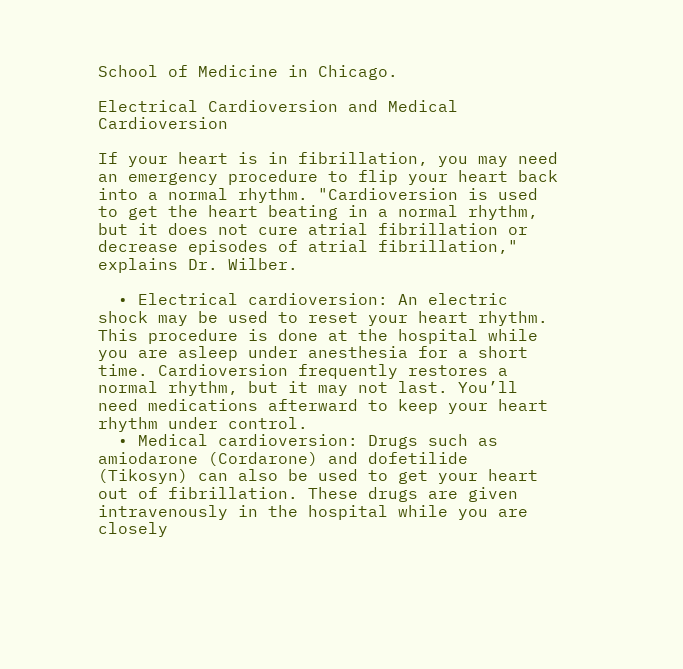School of Medicine in Chicago.

Electrical Cardioversion and Medical Cardioversion

If your heart is in fibrillation, you may need an emergency procedure to flip your heart back into a normal rhythm. "Cardioversion is used to get the heart beating in a normal rhythm, but it does not cure atrial fibrillation or decrease episodes of atrial fibrillation," explains Dr. Wilber.

  • Electrical cardioversion: An electric shock may be used to reset your heart rhythm. This procedure is done at the hospital while you are asleep under anesthesia for a short time. Cardioversion frequently restores a normal rhythm, but it may not last. You’ll need medications afterward to keep your heart rhythm under control.
  • Medical cardioversion: Drugs such as amiodarone (Cordarone) and dofetilide (Tikosyn) can also be used to get your heart out of fibrillation. These drugs are given intravenously in the hospital while you are closely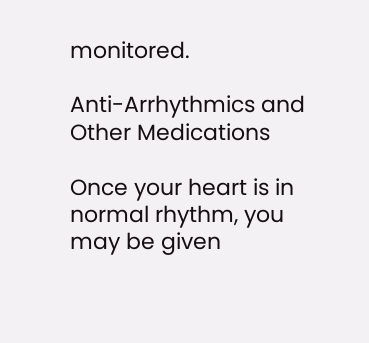monitored.

Anti-Arrhythmics and Other Medications

Once your heart is in normal rhythm, you may be given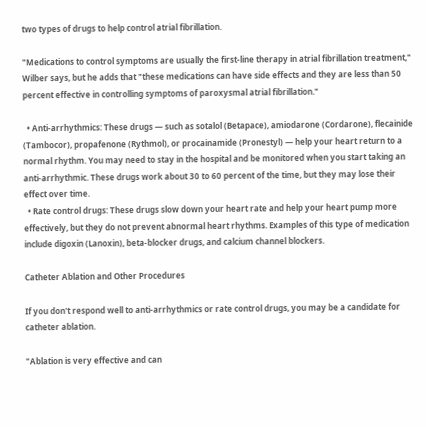two types of drugs to help control atrial fibrillation.

"Medications to control symptoms are usually the first-line therapy in atrial fibrillation treatment," Wilber says, but he adds that "these medications can have side effects and they are less than 50 percent effective in controlling symptoms of paroxysmal atrial fibrillation."

  • Anti-arrhythmics: These drugs — such as sotalol (Betapace), amiodarone (Cordarone), flecainide (Tambocor), propafenone (Rythmol), or procainamide (Pronestyl) — help your heart return to a normal rhythm. You may need to stay in the hospital and be monitored when you start taking an anti-arrhythmic. These drugs work about 30 to 60 percent of the time, but they may lose their effect over time.
  • Rate control drugs: These drugs slow down your heart rate and help your heart pump more effectively, but they do not prevent abnormal heart rhythms. Examples of this type of medication include digoxin (Lanoxin), beta-blocker drugs, and calcium channel blockers.

Catheter Ablation and Other Procedures

If you don't respond well to anti-arrhythmics or rate control drugs, you may be a candidate for catheter ablation.

"Ablation is very effective and can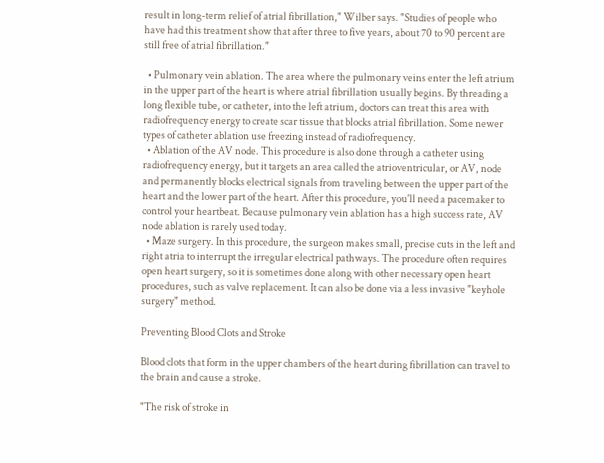result in long-term relief of atrial fibrillation," Wilber says. "Studies of people who have had this treatment show that after three to five years, about 70 to 90 percent are still free of atrial fibrillation."

  • Pulmonary vein ablation. The area where the pulmonary veins enter the left atrium in the upper part of the heart is where atrial fibrillation usually begins. By threading a long flexible tube, or catheter, into the left atrium, doctors can treat this area with radiofrequency energy to create scar tissue that blocks atrial fibrillation. Some newer types of catheter ablation use freezing instead of radiofrequency.
  • Ablation of the AV node. This procedure is also done through a catheter using radiofrequency energy, but it targets an area called the atrioventricular, or AV, node and permanently blocks electrical signals from traveling between the upper part of the heart and the lower part of the heart. After this procedure, you'll need a pacemaker to control your heartbeat. Because pulmonary vein ablation has a high success rate, AV node ablation is rarely used today.
  • Maze surgery. In this procedure, the surgeon makes small, precise cuts in the left and right atria to interrupt the irregular electrical pathways. The procedure often requires open heart surgery, so it is sometimes done along with other necessary open heart procedures, such as valve replacement. It can also be done via a less invasive "keyhole surgery" method.

Preventing Blood Clots and Stroke

Blood clots that form in the upper chambers of the heart during fibrillation can travel to the brain and cause a stroke.

"The risk of stroke in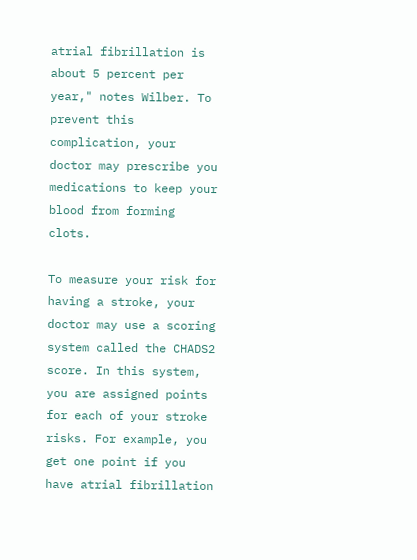atrial fibrillation is about 5 percent per year," notes Wilber. To prevent this complication, your doctor may prescribe you medications to keep your blood from forming clots.

To measure your risk for having a stroke, your doctor may use a scoring system called the CHADS2 score. In this system, you are assigned points for each of your stroke risks. For example, you get one point if you have atrial fibrillation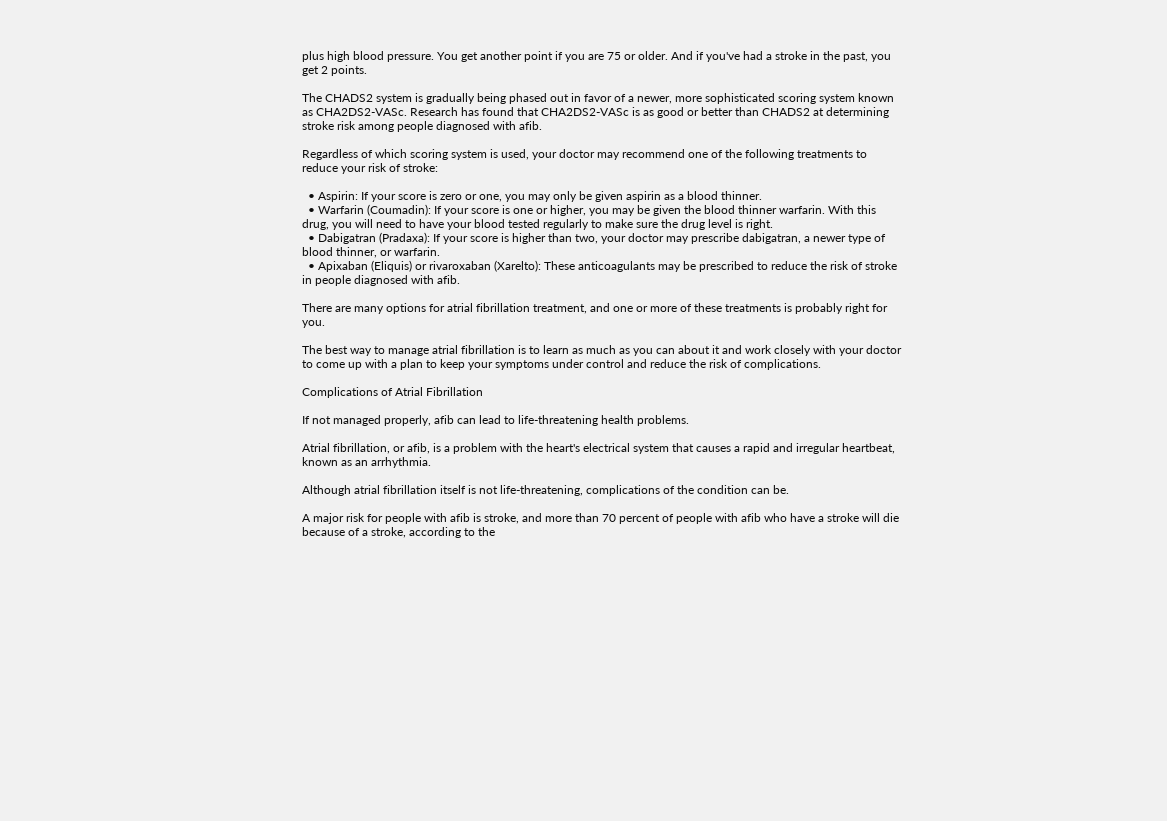plus high blood pressure. You get another point if you are 75 or older. And if you've had a stroke in the past, you get 2 points.

The CHADS2 system is gradually being phased out in favor of a newer, more sophisticated scoring system known as CHA2DS2-VASc. Research has found that CHA2DS2-VASc is as good or better than CHADS2 at determining stroke risk among people diagnosed with afib.

Regardless of which scoring system is used, your doctor may recommend one of the following treatments to reduce your risk of stroke:

  • Aspirin: If your score is zero or one, you may only be given aspirin as a blood thinner.
  • Warfarin (Coumadin): If your score is one or higher, you may be given the blood thinner warfarin. With this drug, you will need to have your blood tested regularly to make sure the drug level is right.
  • Dabigatran (Pradaxa): If your score is higher than two, your doctor may prescribe dabigatran, a newer type of blood thinner, or warfarin.
  • Apixaban (Eliquis) or rivaroxaban (Xarelto): These anticoagulants may be prescribed to reduce the risk of stroke in people diagnosed with afib.

There are many options for atrial fibrillation treatment, and one or more of these treatments is probably right for you.

The best way to manage atrial fibrillation is to learn as much as you can about it and work closely with your doctor to come up with a plan to keep your symptoms under control and reduce the risk of complications.

Complications of Atrial Fibrillation

If not managed properly, afib can lead to life-threatening health problems.

Atrial fibrillation, or afib, is a problem with the heart's electrical system that causes a rapid and irregular heartbeat, known as an arrhythmia.

Although atrial fibrillation itself is not life-threatening, complications of the condition can be.

A major risk for people with afib is stroke, and more than 70 percent of people with afib who have a stroke will die because of a stroke, according to the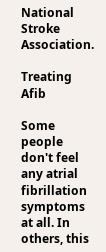National Stroke Association.

Treating Afib

Some people don't feel any atrial fibrillation symptoms at all. In others, this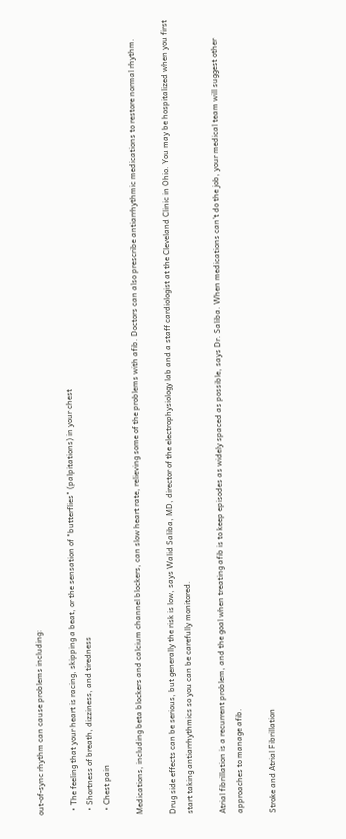out-of-sync rhythm can cause problems including:

  • The feeling that your heart is racing, skipping a beat, or the sensation of "butterflies" (palpitations) in your chest
  • Shortness of breath, dizziness, and tiredness
  • Chest pain

Medications, including beta blockers and calcium channel blockers, can slow heart rate, relieving some of the problems with afib. Doctors can also prescribe antiarrhythmic medications to restore normal rhythm.

Drug side effects can be serious, but generally the risk is low, says Walid Saliba, MD, director of the electrophysiology lab and a staff cardiologist at the Cleveland Clinic in Ohio. You may be hospitalized when you first start taking antiarrhythmics so you can be carefully monitored.

Atrial fibrillation is a recurrent problem, and the goal when treating afib is to keep episodes as widely spaced as possible, says Dr. Saliba. When medications can't do the job, your medical team will suggest other approaches to manage afib.

Stroke and Atrial Fibrillation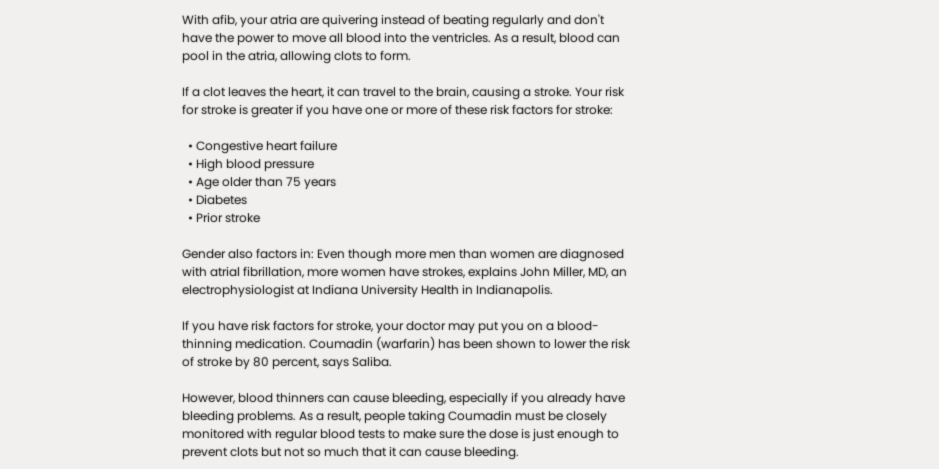With afib, your atria are quivering instead of beating regularly and don't have the power to move all blood into the ventricles. As a result, blood can pool in the atria, allowing clots to form.

If a clot leaves the heart, it can travel to the brain, causing a stroke. Your risk for stroke is greater if you have one or more of these risk factors for stroke:

  • Congestive heart failure
  • High blood pressure
  • Age older than 75 years
  • Diabetes
  • Prior stroke

Gender also factors in: Even though more men than women are diagnosed with atrial fibrillation, more women have strokes, explains John Miller, MD, an electrophysiologist at Indiana University Health in Indianapolis.

If you have risk factors for stroke, your doctor may put you on a blood-thinning medication. Coumadin (warfarin) has been shown to lower the risk of stroke by 80 percent, says Saliba.

However, blood thinners can cause bleeding, especially if you already have bleeding problems. As a result, people taking Coumadin must be closely monitored with regular blood tests to make sure the dose is just enough to prevent clots but not so much that it can cause bleeding.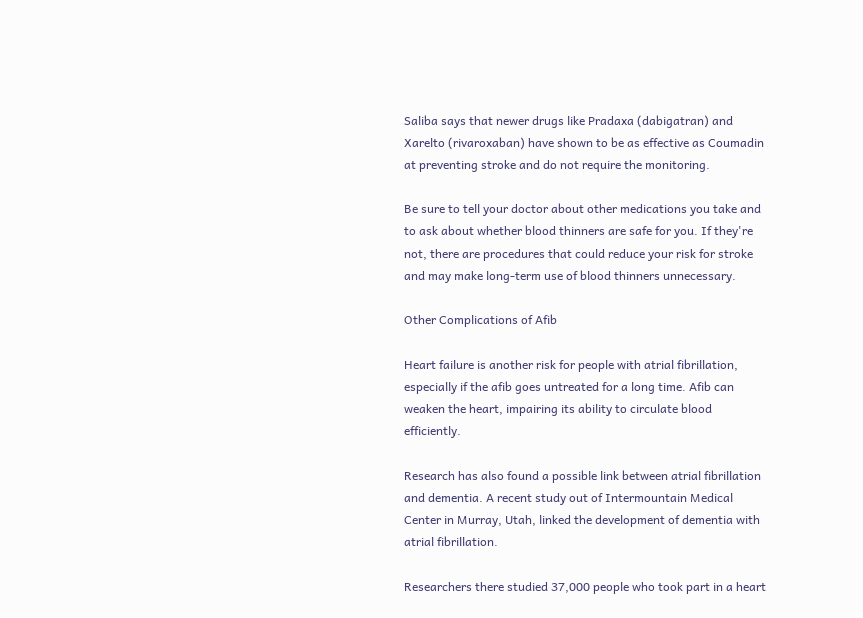Saliba says that newer drugs like Pradaxa (dabigatran) and Xarelto (rivaroxaban) have shown to be as effective as Coumadin at preventing stroke and do not require the monitoring.

Be sure to tell your doctor about other medications you take and to ask about whether blood thinners are safe for you. If they're not, there are procedures that could reduce your risk for stroke and may make long-term use of blood thinners unnecessary.

Other Complications of Afib

Heart failure is another risk for people with atrial fibrillation, especially if the afib goes untreated for a long time. Afib can weaken the heart, impairing its ability to circulate blood efficiently.

Research has also found a possible link between atrial fibrillation and dementia. A recent study out of Intermountain Medical Center in Murray, Utah, linked the development of dementia with atrial fibrillation.

Researchers there studied 37,000 people who took part in a heart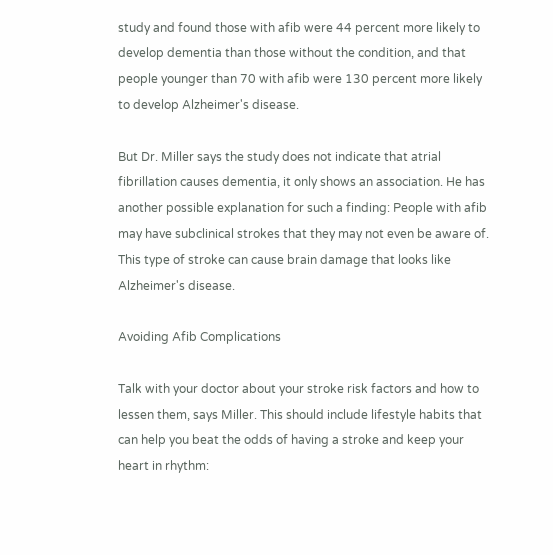study and found those with afib were 44 percent more likely to develop dementia than those without the condition, and that people younger than 70 with afib were 130 percent more likely to develop Alzheimer's disease.

But Dr. Miller says the study does not indicate that atrial fibrillation causes dementia, it only shows an association. He has another possible explanation for such a finding: People with afib may have subclinical strokes that they may not even be aware of. This type of stroke can cause brain damage that looks like Alzheimer's disease.

Avoiding Afib Complications

Talk with your doctor about your stroke risk factors and how to lessen them, says Miller. This should include lifestyle habits that can help you beat the odds of having a stroke and keep your heart in rhythm: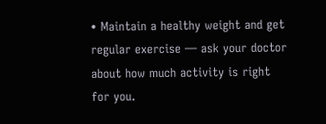• Maintain a healthy weight and get regular exercise — ask your doctor about how much activity is right for you.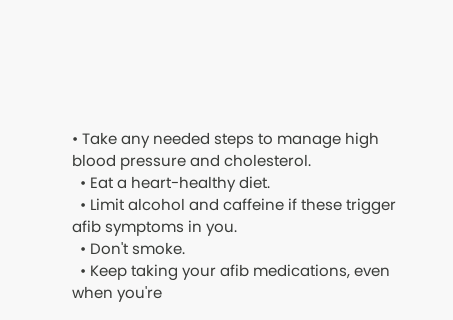• Take any needed steps to manage high blood pressure and cholesterol.
  • Eat a heart-healthy diet.
  • Limit alcohol and caffeine if these trigger afib symptoms in you.
  • Don't smoke.
  • Keep taking your afib medications, even when you're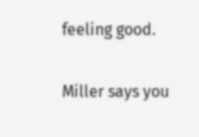feeling good.

Miller says you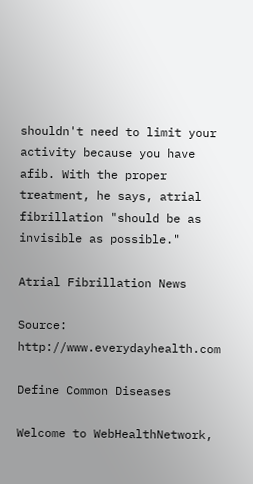shouldn't need to limit your activity because you have afib. With the proper treatment, he says, atrial fibrillation "should be as invisible as possible."

Atrial Fibrillation News

Source: http://www.everydayhealth.com

Define Common Diseases

Welcome to WebHealthNetwork,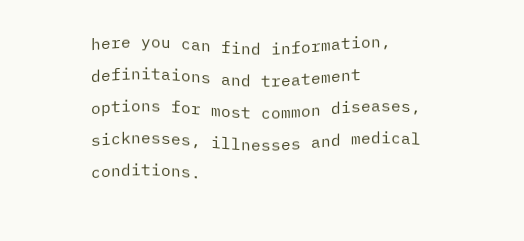here you can find information, definitaions and treatement options for most common diseases, sicknesses, illnesses and medical conditions.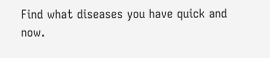Find what diseases you have quick and now.